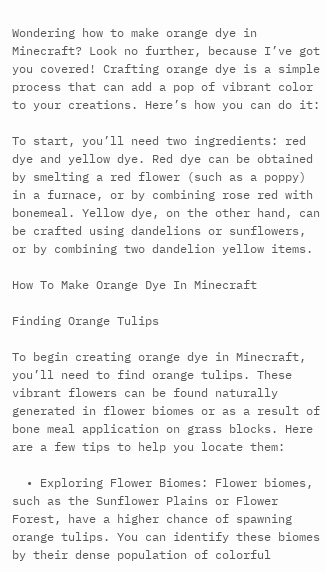Wondering how to make orange dye in Minecraft? Look no further, because I’ve got you covered! Crafting orange dye is a simple process that can add a pop of vibrant color to your creations. Here’s how you can do it:

To start, you’ll need two ingredients: red dye and yellow dye. Red dye can be obtained by smelting a red flower (such as a poppy) in a furnace, or by combining rose red with bonemeal. Yellow dye, on the other hand, can be crafted using dandelions or sunflowers, or by combining two dandelion yellow items.

How To Make Orange Dye In Minecraft

Finding Orange Tulips

To begin creating orange dye in Minecraft, you’ll need to find orange tulips. These vibrant flowers can be found naturally generated in flower biomes or as a result of bone meal application on grass blocks. Here are a few tips to help you locate them:

  • Exploring Flower Biomes: Flower biomes, such as the Sunflower Plains or Flower Forest, have a higher chance of spawning orange tulips. You can identify these biomes by their dense population of colorful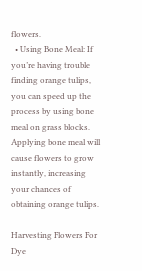flowers.
  • Using Bone Meal: If you’re having trouble finding orange tulips, you can speed up the process by using bone meal on grass blocks. Applying bone meal will cause flowers to grow instantly, increasing your chances of obtaining orange tulips.

Harvesting Flowers For Dye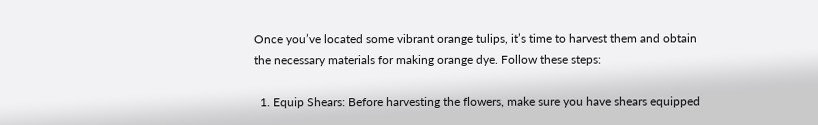Once you’ve located some vibrant orange tulips, it’s time to harvest them and obtain the necessary materials for making orange dye. Follow these steps:

  1. Equip Shears: Before harvesting the flowers, make sure you have shears equipped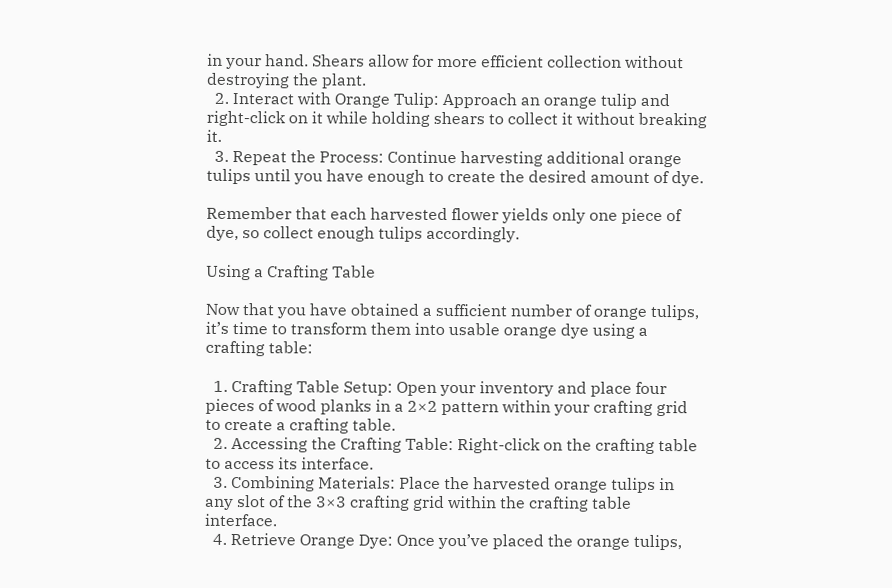in your hand. Shears allow for more efficient collection without destroying the plant.
  2. Interact with Orange Tulip: Approach an orange tulip and right-click on it while holding shears to collect it without breaking it.
  3. Repeat the Process: Continue harvesting additional orange tulips until you have enough to create the desired amount of dye.

Remember that each harvested flower yields only one piece of dye, so collect enough tulips accordingly.

Using a Crafting Table

Now that you have obtained a sufficient number of orange tulips, it’s time to transform them into usable orange dye using a crafting table:

  1. Crafting Table Setup: Open your inventory and place four pieces of wood planks in a 2×2 pattern within your crafting grid to create a crafting table.
  2. Accessing the Crafting Table: Right-click on the crafting table to access its interface.
  3. Combining Materials: Place the harvested orange tulips in any slot of the 3×3 crafting grid within the crafting table interface.
  4. Retrieve Orange Dye: Once you’ve placed the orange tulips,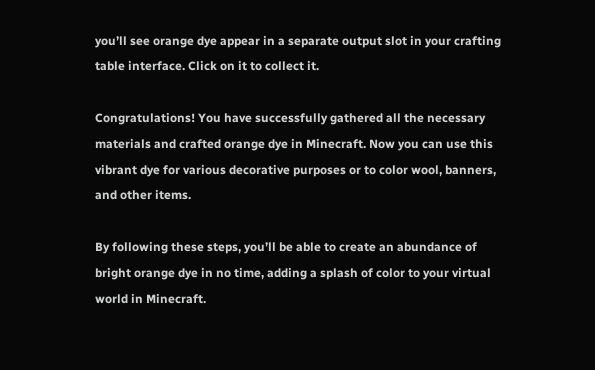you’ll see orange dye appear in a separate output slot in your crafting table interface. Click on it to collect it.

Congratulations! You have successfully gathered all the necessary materials and crafted orange dye in Minecraft. Now you can use this vibrant dye for various decorative purposes or to color wool, banners, and other items.

By following these steps, you’ll be able to create an abundance of bright orange dye in no time, adding a splash of color to your virtual world in Minecraft.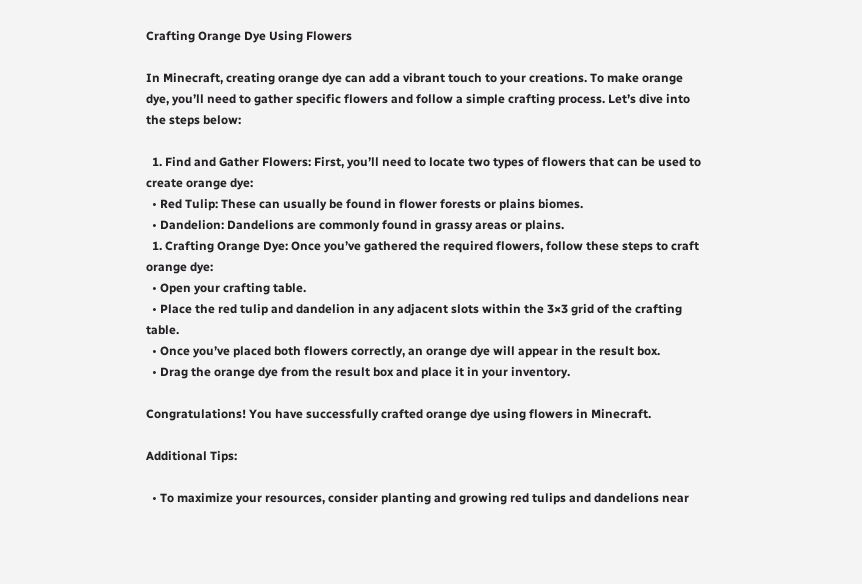Crafting Orange Dye Using Flowers

In Minecraft, creating orange dye can add a vibrant touch to your creations. To make orange dye, you’ll need to gather specific flowers and follow a simple crafting process. Let’s dive into the steps below:

  1. Find and Gather Flowers: First, you’ll need to locate two types of flowers that can be used to create orange dye:
  • Red Tulip: These can usually be found in flower forests or plains biomes.
  • Dandelion: Dandelions are commonly found in grassy areas or plains.
  1. Crafting Orange Dye: Once you’ve gathered the required flowers, follow these steps to craft orange dye:
  • Open your crafting table.
  • Place the red tulip and dandelion in any adjacent slots within the 3×3 grid of the crafting table.
  • Once you’ve placed both flowers correctly, an orange dye will appear in the result box.
  • Drag the orange dye from the result box and place it in your inventory.

Congratulations! You have successfully crafted orange dye using flowers in Minecraft.

Additional Tips:

  • To maximize your resources, consider planting and growing red tulips and dandelions near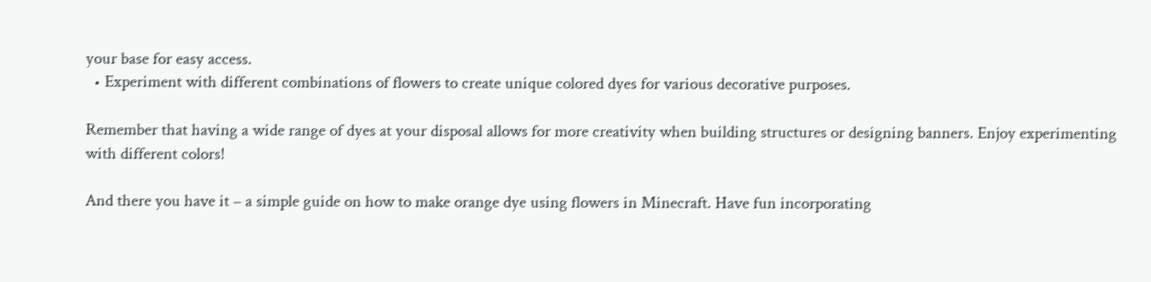your base for easy access.
  • Experiment with different combinations of flowers to create unique colored dyes for various decorative purposes.

Remember that having a wide range of dyes at your disposal allows for more creativity when building structures or designing banners. Enjoy experimenting with different colors!

And there you have it – a simple guide on how to make orange dye using flowers in Minecraft. Have fun incorporating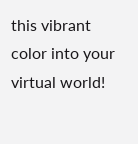this vibrant color into your virtual world!